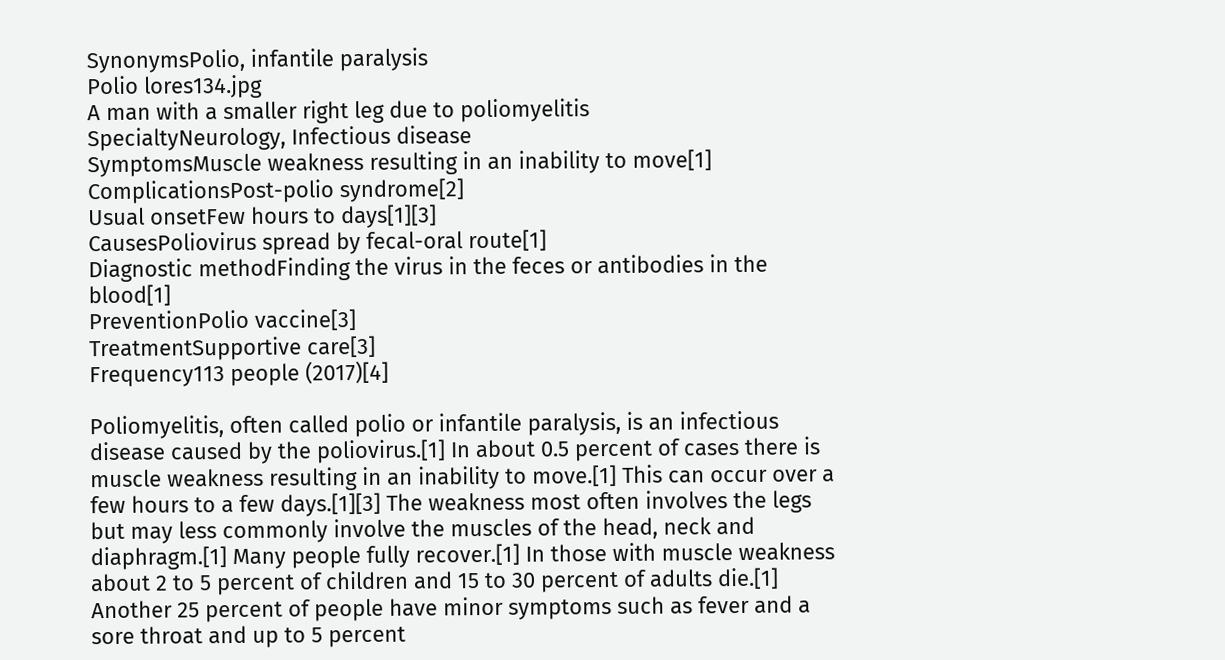SynonymsPolio, infantile paralysis
Polio lores134.jpg
A man with a smaller right leg due to poliomyelitis
SpecialtyNeurology, Infectious disease
SymptomsMuscle weakness resulting in an inability to move[1]
ComplicationsPost-polio syndrome[2]
Usual onsetFew hours to days[1][3]
CausesPoliovirus spread by fecal-oral route[1]
Diagnostic methodFinding the virus in the feces or antibodies in the blood[1]
PreventionPolio vaccine[3]
TreatmentSupportive care[3]
Frequency113 people (2017)[4]

Poliomyelitis, often called polio or infantile paralysis, is an infectious disease caused by the poliovirus.[1] In about 0.5 percent of cases there is muscle weakness resulting in an inability to move.[1] This can occur over a few hours to a few days.[1][3] The weakness most often involves the legs but may less commonly involve the muscles of the head, neck and diaphragm.[1] Many people fully recover.[1] In those with muscle weakness about 2 to 5 percent of children and 15 to 30 percent of adults die.[1] Another 25 percent of people have minor symptoms such as fever and a sore throat and up to 5 percent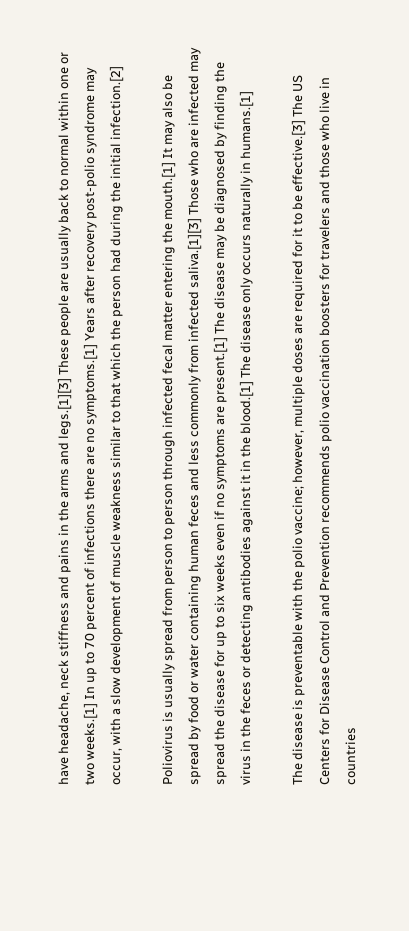have headache, neck stiffness and pains in the arms and legs.[1][3] These people are usually back to normal within one or two weeks.[1] In up to 70 percent of infections there are no symptoms.[1] Years after recovery post-polio syndrome may occur, with a slow development of muscle weakness similar to that which the person had during the initial infection.[2]

Poliovirus is usually spread from person to person through infected fecal matter entering the mouth.[1] It may also be spread by food or water containing human feces and less commonly from infected saliva.[1][3] Those who are infected may spread the disease for up to six weeks even if no symptoms are present.[1] The disease may be diagnosed by finding the virus in the feces or detecting antibodies against it in the blood.[1] The disease only occurs naturally in humans.[1]

The disease is preventable with the polio vaccine; however, multiple doses are required for it to be effective.[3] The US Centers for Disease Control and Prevention recommends polio vaccination boosters for travelers and those who live in countries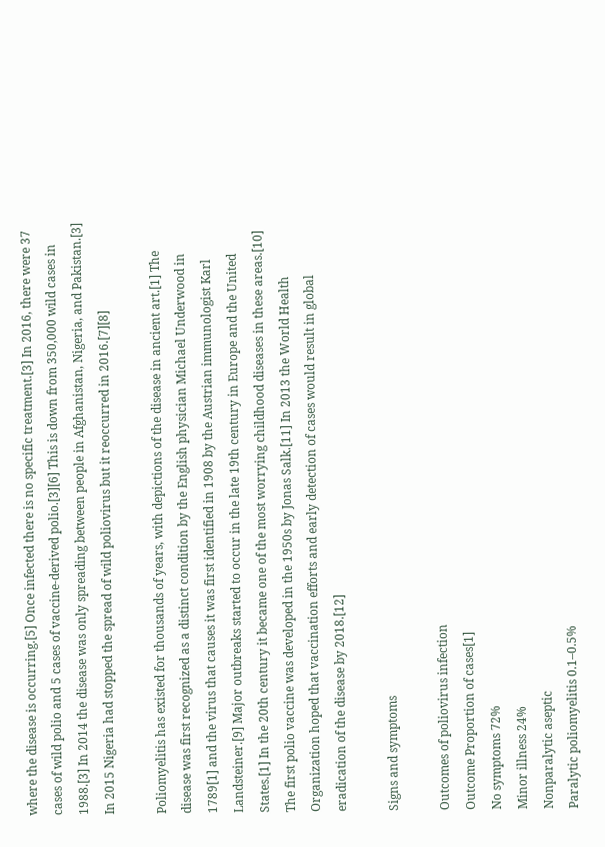where the disease is occurring.[5] Once infected there is no specific treatment.[3] In 2016, there were 37 cases of wild polio and 5 cases of vaccine-derived polio.[3][6] This is down from 350,000 wild cases in 1988.[3] In 2014 the disease was only spreading between people in Afghanistan, Nigeria, and Pakistan.[3] In 2015 Nigeria had stopped the spread of wild poliovirus but it reoccurred in 2016.[7][8]

Poliomyelitis has existed for thousands of years, with depictions of the disease in ancient art.[1] The disease was first recognized as a distinct condition by the English physician Michael Underwood in 1789[1] and the virus that causes it was first identified in 1908 by the Austrian immunologist Karl Landsteiner.[9] Major outbreaks started to occur in the late 19th century in Europe and the United States.[1] In the 20th century it became one of the most worrying childhood diseases in these areas.[10] The first polio vaccine was developed in the 1950s by Jonas Salk.[11] In 2013 the World Health Organization hoped that vaccination efforts and early detection of cases would result in global eradication of the disease by 2018.[12]

Signs and symptoms

Outcomes of poliovirus infection
Outcome Proportion of cases[1]
No symptoms 72%
Minor illness 24%
Nonparalytic aseptic
Paralytic poliomyelitis 0.1–0.5%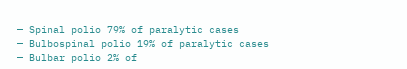— Spinal polio 79% of paralytic cases
— Bulbospinal polio 19% of paralytic cases
— Bulbar polio 2% of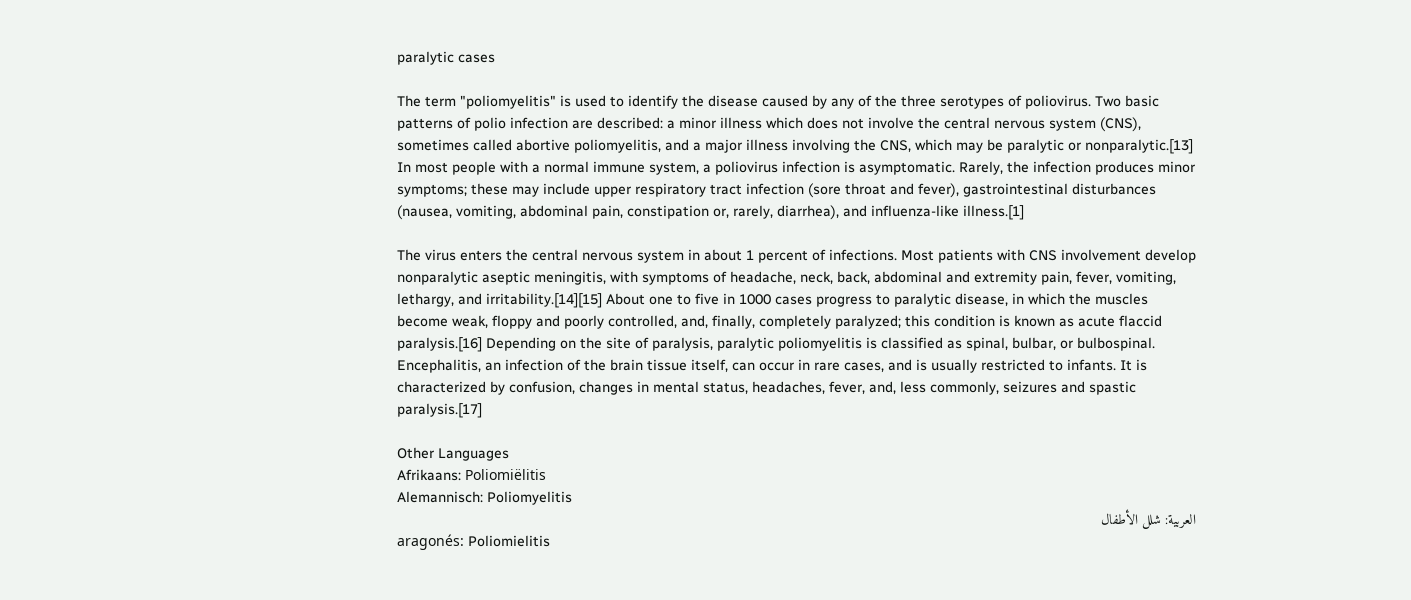paralytic cases

The term "poliomyelitis" is used to identify the disease caused by any of the three serotypes of poliovirus. Two basic patterns of polio infection are described: a minor illness which does not involve the central nervous system (CNS), sometimes called abortive poliomyelitis, and a major illness involving the CNS, which may be paralytic or nonparalytic.[13] In most people with a normal immune system, a poliovirus infection is asymptomatic. Rarely, the infection produces minor symptoms; these may include upper respiratory tract infection (sore throat and fever), gastrointestinal disturbances (nausea, vomiting, abdominal pain, constipation or, rarely, diarrhea), and influenza-like illness.[1]

The virus enters the central nervous system in about 1 percent of infections. Most patients with CNS involvement develop nonparalytic aseptic meningitis, with symptoms of headache, neck, back, abdominal and extremity pain, fever, vomiting, lethargy, and irritability.[14][15] About one to five in 1000 cases progress to paralytic disease, in which the muscles become weak, floppy and poorly controlled, and, finally, completely paralyzed; this condition is known as acute flaccid paralysis.[16] Depending on the site of paralysis, paralytic poliomyelitis is classified as spinal, bulbar, or bulbospinal. Encephalitis, an infection of the brain tissue itself, can occur in rare cases, and is usually restricted to infants. It is characterized by confusion, changes in mental status, headaches, fever, and, less commonly, seizures and spastic paralysis.[17]

Other Languages
Afrikaans: Poliomiëlitis
Alemannisch: Poliomyelitis
العربية: شلل الأطفال
aragonés: Poliomielitis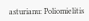asturianu: Poliomielitis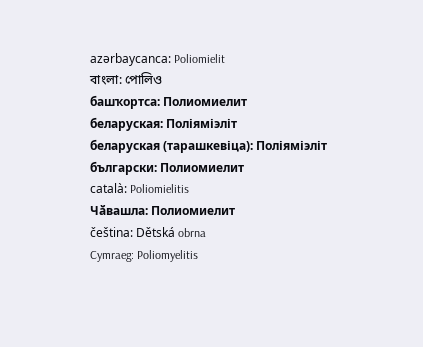azərbaycanca: Poliomielit
বাংলা: পোলিও
башҡортса: Полиомиелит
беларуская: Поліяміэліт
беларуская (тарашкевіца): Поліяміэліт
български: Полиомиелит
català: Poliomielitis
Чӑвашла: Полиомиелит
čeština: Dětská obrna
Cymraeg: Poliomyelitis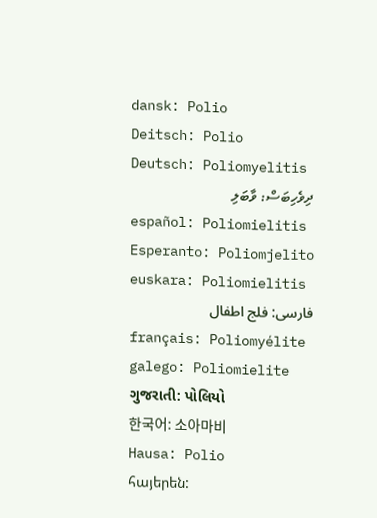dansk: Polio
Deitsch: Polio
Deutsch: Poliomyelitis
ދިވެހިބަސް: ވާބަލި
español: Poliomielitis
Esperanto: Poliomjelito
euskara: Poliomielitis
فارسی: فلج اطفال
français: Poliomyélite
galego: Poliomielite
ગુજરાતી: પોલિયો
한국어: 소아마비
Hausa: Polio
հայերեն: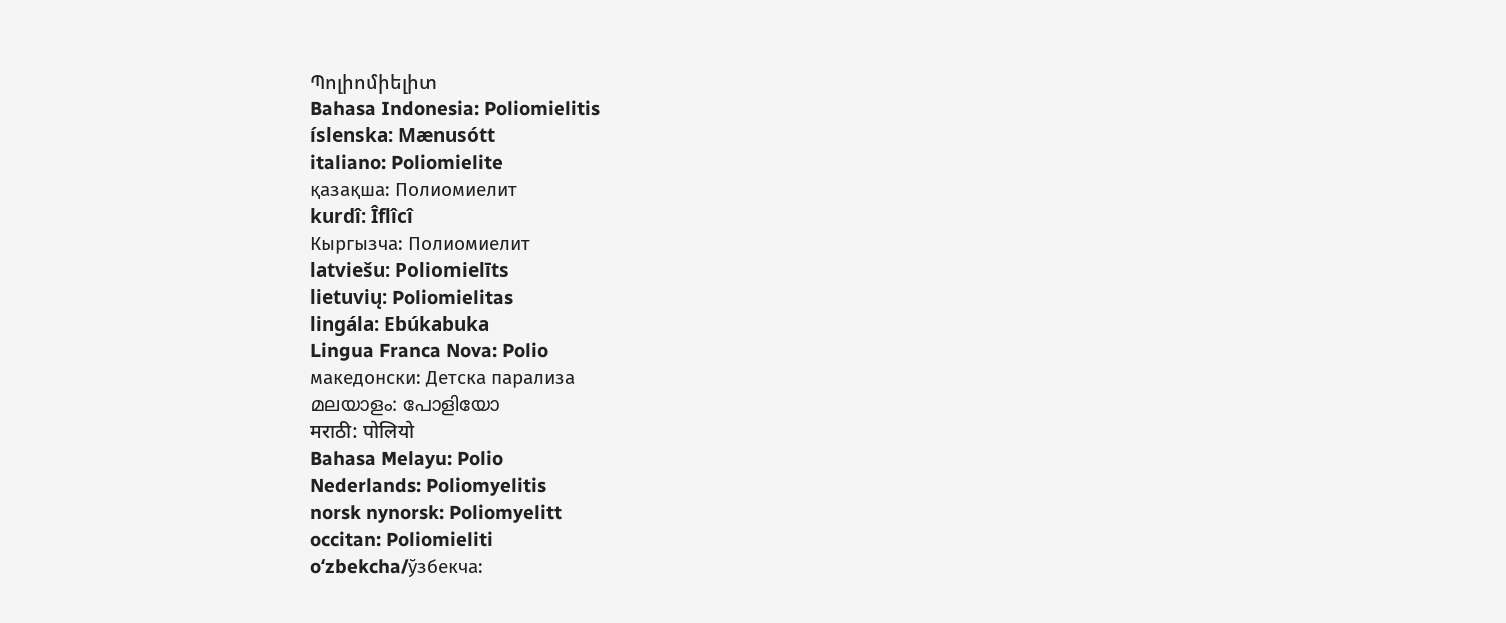Պոլիոմիելիտ
Bahasa Indonesia: Poliomielitis
íslenska: Mænusótt
italiano: Poliomielite
қазақша: Полиомиелит
kurdî: Îflîcî
Кыргызча: Полиомиелит
latviešu: Poliomielīts
lietuvių: Poliomielitas
lingála: Ebúkabuka
Lingua Franca Nova: Polio
македонски: Детска парализа
മലയാളം: പോളിയോ
मराठी: पोलियो
Bahasa Melayu: Polio
Nederlands: Poliomyelitis
norsk nynorsk: Poliomyelitt
occitan: Poliomieliti
oʻzbekcha/ўзбекча: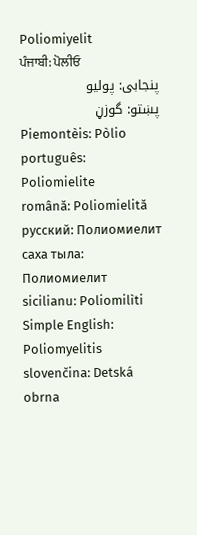Poliomiyelit
ਪੰਜਾਬੀ: ਪੋਲੀਓ
پنجابی: پولیو
پښتو: گوزڼ
Piemontèis: Pòlio
português: Poliomielite
română: Poliomielită
русский: Полиомиелит
саха тыла: Полиомиелит
sicilianu: Poliomilìti
Simple English: Poliomyelitis
slovenčina: Detská obrna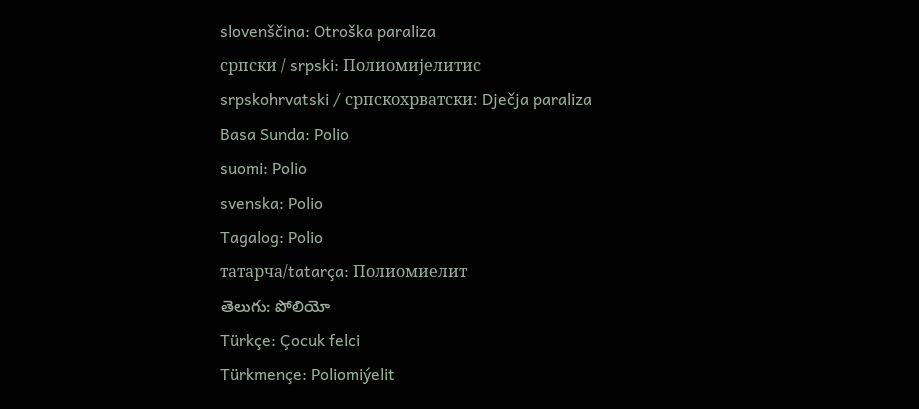slovenščina: Otroška paraliza
српски / srpski: Полиомијелитис
srpskohrvatski / српскохрватски: Dječja paraliza
Basa Sunda: Polio
suomi: Polio
svenska: Polio
Tagalog: Polio
татарча/tatarça: Полиомиелит
తెలుగు: పోలియో
Türkçe: Çocuk felci
Türkmençe: Poliomiýelit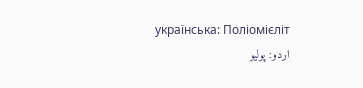українська: Поліомієліт
اردو: پولیو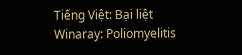Tiếng Việt: Bại liệt
Winaray: Poliomyelitis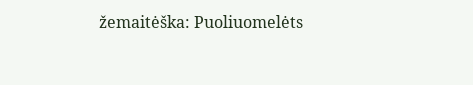žemaitėška: Puoliuomelėts